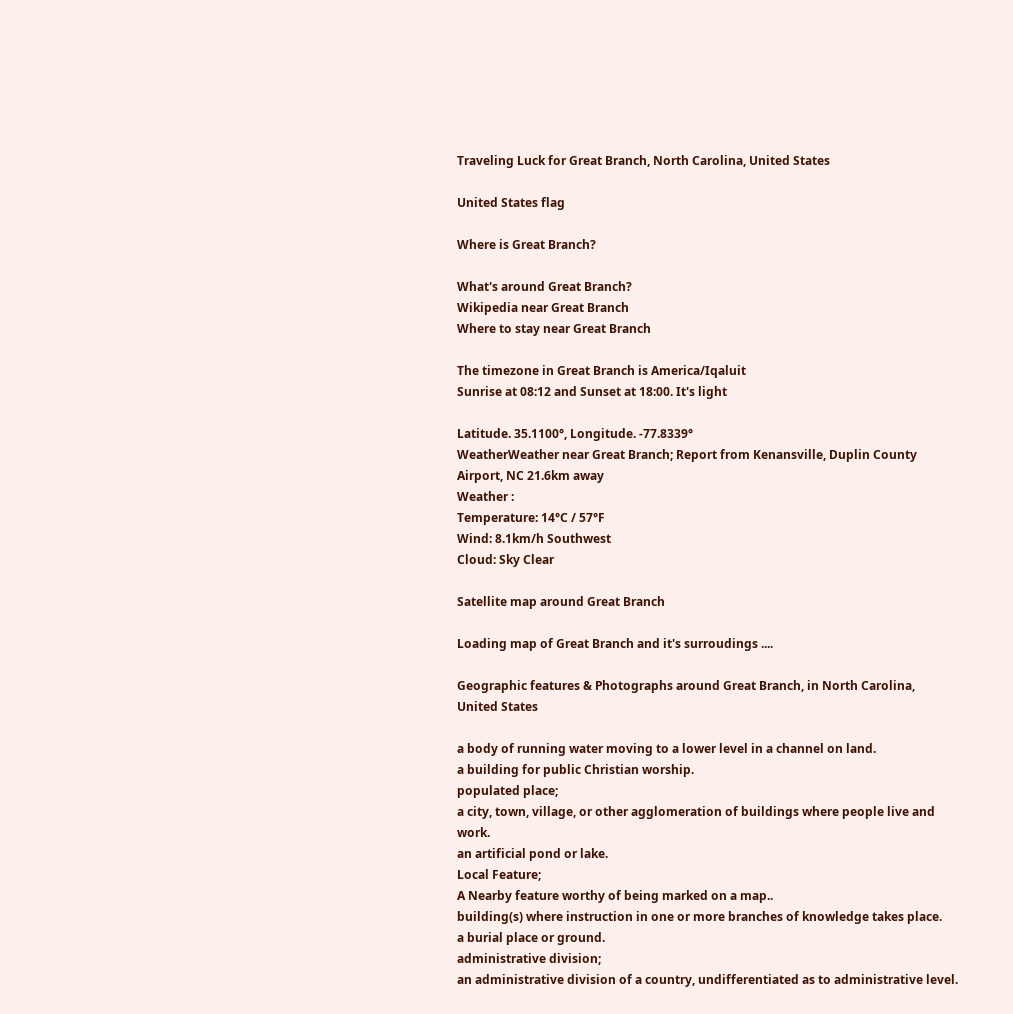Traveling Luck for Great Branch, North Carolina, United States

United States flag

Where is Great Branch?

What's around Great Branch?
Wikipedia near Great Branch
Where to stay near Great Branch

The timezone in Great Branch is America/Iqaluit
Sunrise at 08:12 and Sunset at 18:00. It's light

Latitude. 35.1100°, Longitude. -77.8339°
WeatherWeather near Great Branch; Report from Kenansville, Duplin County Airport, NC 21.6km away
Weather :
Temperature: 14°C / 57°F
Wind: 8.1km/h Southwest
Cloud: Sky Clear

Satellite map around Great Branch

Loading map of Great Branch and it's surroudings ....

Geographic features & Photographs around Great Branch, in North Carolina, United States

a body of running water moving to a lower level in a channel on land.
a building for public Christian worship.
populated place;
a city, town, village, or other agglomeration of buildings where people live and work.
an artificial pond or lake.
Local Feature;
A Nearby feature worthy of being marked on a map..
building(s) where instruction in one or more branches of knowledge takes place.
a burial place or ground.
administrative division;
an administrative division of a country, undifferentiated as to administrative level.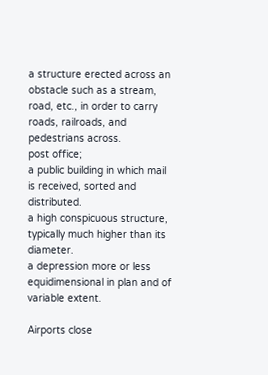a structure erected across an obstacle such as a stream, road, etc., in order to carry roads, railroads, and pedestrians across.
post office;
a public building in which mail is received, sorted and distributed.
a high conspicuous structure, typically much higher than its diameter.
a depression more or less equidimensional in plan and of variable extent.

Airports close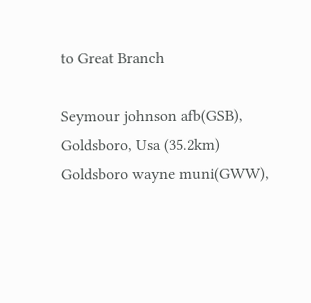to Great Branch

Seymour johnson afb(GSB), Goldsboro, Usa (35.2km)
Goldsboro wayne muni(GWW),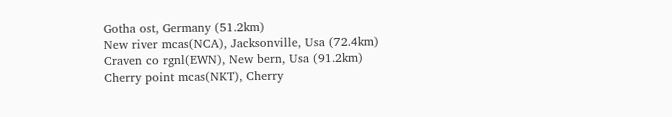Gotha ost, Germany (51.2km)
New river mcas(NCA), Jacksonville, Usa (72.4km)
Craven co rgnl(EWN), New bern, Usa (91.2km)
Cherry point mcas(NKT), Cherry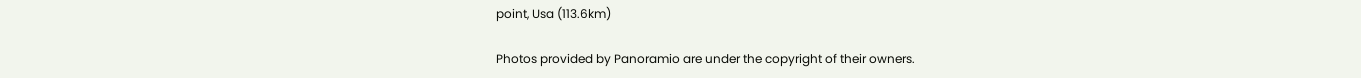point, Usa (113.6km)

Photos provided by Panoramio are under the copyright of their owners.